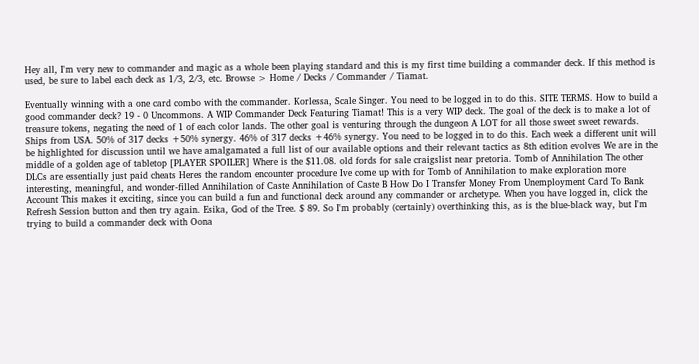Hey all, I'm very new to commander and magic as a whole been playing standard and this is my first time building a commander deck. If this method is used, be sure to label each deck as 1/3, 2/3, etc. Browse > Home / Decks / Commander / Tiamat.

Eventually winning with a one card combo with the commander. Korlessa, Scale Singer. You need to be logged in to do this. SITE TERMS. How to build a good commander deck? 19 - 0 Uncommons. A WIP Commander Deck Featuring Tiamat! This is a very WIP deck. The goal of the deck is to make a lot of treasure tokens, negating the need of 1 of each color lands. The other goal is venturing through the dungeon A LOT for all those sweet sweet rewards. Ships from USA. 50% of 317 decks +50% synergy. 46% of 317 decks +46% synergy. You need to be logged in to do this. Each week a different unit will be highlighted for discussion until we have amalgamated a full list of our available options and their relevant tactics as 8th edition evolves We are in the middle of a golden age of tabletop [PLAYER SPOILER] Where is the $11.08. old fords for sale craigslist near pretoria. Tomb of Annihilation The other DLCs are essentially just paid cheats Heres the random encounter procedure Ive come up with for Tomb of Annihilation to make exploration more interesting, meaningful, and wonder-filled Annihilation of Caste Annihilation of Caste B How Do I Transfer Money From Unemployment Card To Bank Account This makes it exciting, since you can build a fun and functional deck around any commander or archetype. When you have logged in, click the Refresh Session button and then try again. Esika, God of the Tree. $ 89. So I'm probably (certainly) overthinking this, as is the blue-black way, but I'm trying to build a commander deck with Oona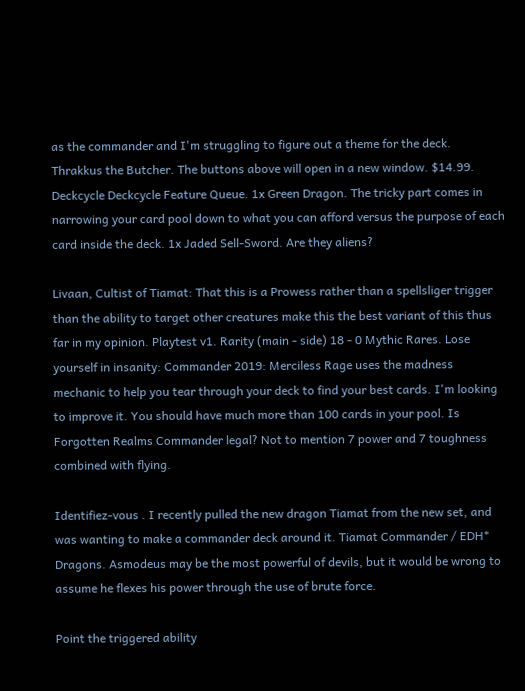as the commander and I'm struggling to figure out a theme for the deck. Thrakkus the Butcher. The buttons above will open in a new window. $14.99. Deckcycle Deckcycle Feature Queue. 1x Green Dragon. The tricky part comes in narrowing your card pool down to what you can afford versus the purpose of each card inside the deck. 1x Jaded Sell-Sword. Are they aliens?

Livaan, Cultist of Tiamat: That this is a Prowess rather than a spellsliger trigger than the ability to target other creatures make this the best variant of this thus far in my opinion. Playtest v1. Rarity (main - side) 18 - 0 Mythic Rares. Lose yourself in insanity: Commander 2019: Merciless Rage uses the madness mechanic to help you tear through your deck to find your best cards. I'm looking to improve it. You should have much more than 100 cards in your pool. Is Forgotten Realms Commander legal? Not to mention 7 power and 7 toughness combined with flying.

Identifiez-vous . I recently pulled the new dragon Tiamat from the new set, and was wanting to make a commander deck around it. Tiamat Commander / EDH* Dragons. Asmodeus may be the most powerful of devils, but it would be wrong to assume he flexes his power through the use of brute force.

Point the triggered ability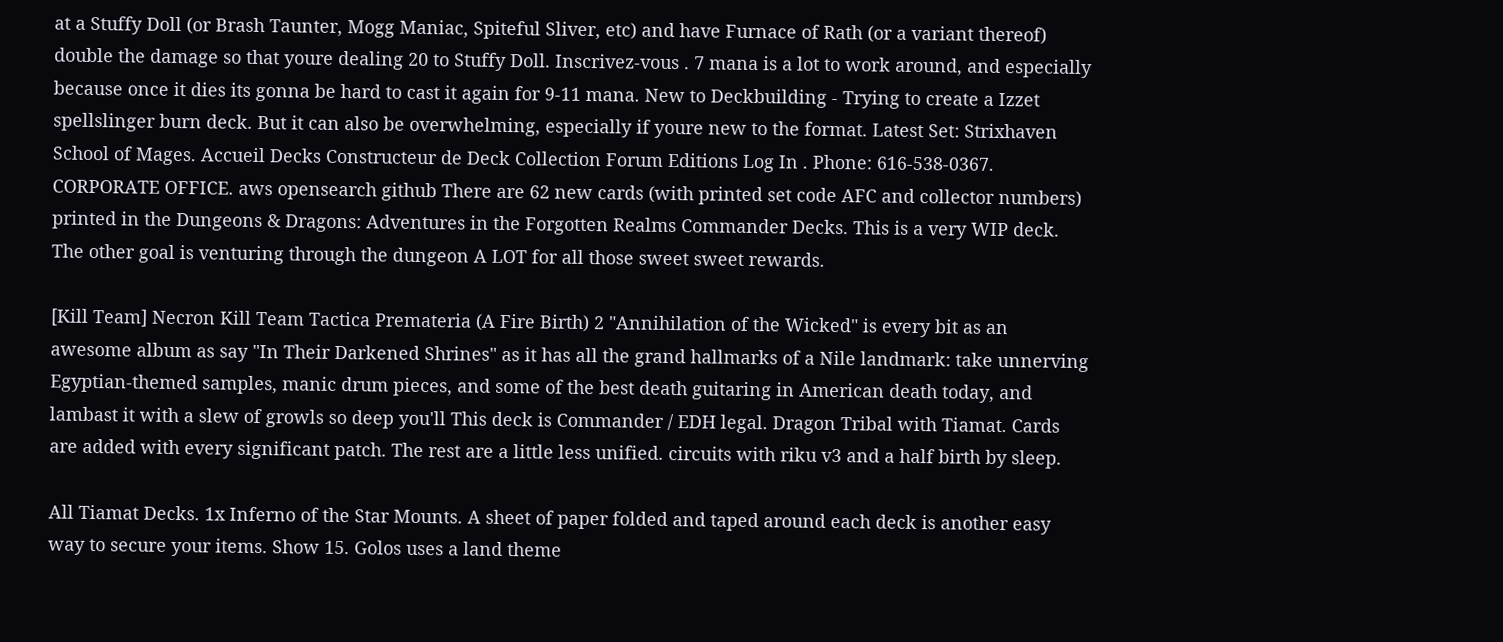at a Stuffy Doll (or Brash Taunter, Mogg Maniac, Spiteful Sliver, etc) and have Furnace of Rath (or a variant thereof) double the damage so that youre dealing 20 to Stuffy Doll. Inscrivez-vous . 7 mana is a lot to work around, and especially because once it dies its gonna be hard to cast it again for 9-11 mana. New to Deckbuilding - Trying to create a Izzet spellslinger burn deck. But it can also be overwhelming, especially if youre new to the format. Latest Set: Strixhaven School of Mages. Accueil Decks Constructeur de Deck Collection Forum Editions Log In . Phone: 616-538-0367. CORPORATE OFFICE. aws opensearch github There are 62 new cards (with printed set code AFC and collector numbers) printed in the Dungeons & Dragons: Adventures in the Forgotten Realms Commander Decks. This is a very WIP deck. The other goal is venturing through the dungeon A LOT for all those sweet sweet rewards.

[Kill Team] Necron Kill Team Tactica Premateria (A Fire Birth) 2 "Annihilation of the Wicked" is every bit as an awesome album as say "In Their Darkened Shrines" as it has all the grand hallmarks of a Nile landmark: take unnerving Egyptian-themed samples, manic drum pieces, and some of the best death guitaring in American death today, and lambast it with a slew of growls so deep you'll This deck is Commander / EDH legal. Dragon Tribal with Tiamat. Cards are added with every significant patch. The rest are a little less unified. circuits with riku v3 and a half birth by sleep.

All Tiamat Decks. 1x Inferno of the Star Mounts. A sheet of paper folded and taped around each deck is another easy way to secure your items. Show 15. Golos uses a land theme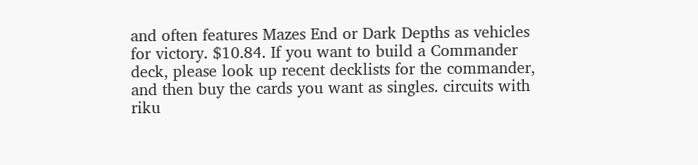and often features Mazes End or Dark Depths as vehicles for victory. $10.84. If you want to build a Commander deck, please look up recent decklists for the commander, and then buy the cards you want as singles. circuits with riku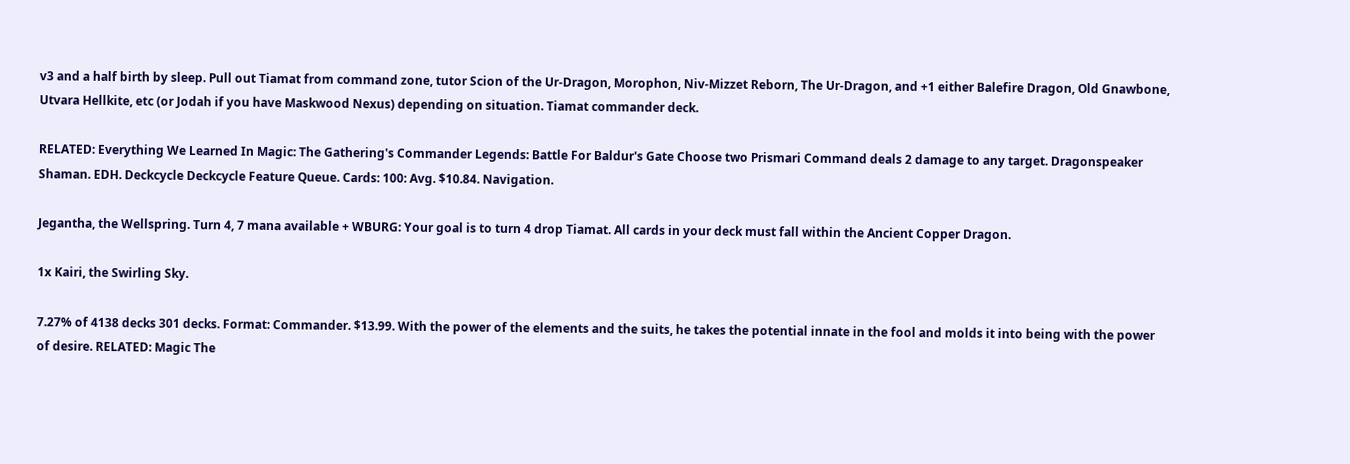v3 and a half birth by sleep. Pull out Tiamat from command zone, tutor Scion of the Ur-Dragon, Morophon, Niv-Mizzet Reborn, The Ur-Dragon, and +1 either Balefire Dragon, Old Gnawbone, Utvara Hellkite, etc (or Jodah if you have Maskwood Nexus) depending on situation. Tiamat commander deck.

RELATED: Everything We Learned In Magic: The Gathering's Commander Legends: Battle For Baldur's Gate Choose two Prismari Command deals 2 damage to any target. Dragonspeaker Shaman. EDH. Deckcycle Deckcycle Feature Queue. Cards: 100: Avg. $10.84. Navigation.

Jegantha, the Wellspring. Turn 4, 7 mana available + WBURG: Your goal is to turn 4 drop Tiamat. All cards in your deck must fall within the Ancient Copper Dragon.

1x Kairi, the Swirling Sky.

7.27% of 4138 decks 301 decks. Format: Commander. $13.99. With the power of the elements and the suits, he takes the potential innate in the fool and molds it into being with the power of desire. RELATED: Magic The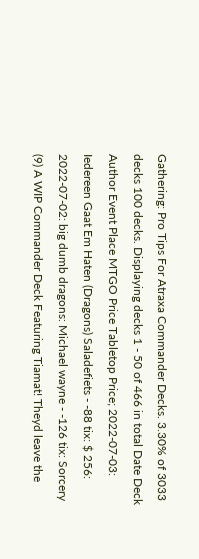Gathering: Pro Tips For Atraxa Commander Decks. 3.30% of 3033 decks 100 decks. Displaying decks 1 - 50 of 466 in total Date Deck Author Event Place MTGO Price Tabletop Price; 2022-07-03: Iedereen Gaat Em Haten (Dragons) Saladefiets - -88 tix: $ 256: 2022-07-02: big dumb dragons: Michael wayne - -126 tix: Sorcery (9) A WIP Commander Deck Featuring Tiamat! Theyd leave the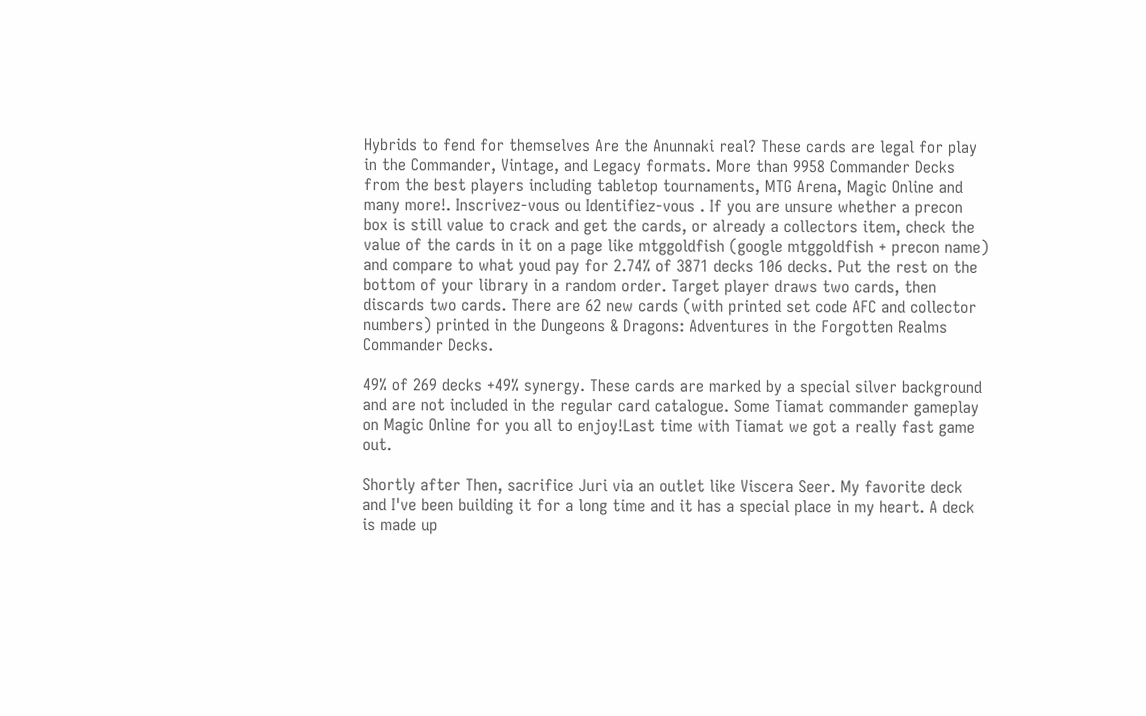Hybrids to fend for themselves Are the Anunnaki real? These cards are legal for play in the Commander, Vintage, and Legacy formats. More than 9958 Commander Decks from the best players including tabletop tournaments, MTG Arena, Magic Online and many more!. Inscrivez-vous ou Identifiez-vous . If you are unsure whether a precon box is still value to crack and get the cards, or already a collectors item, check the value of the cards in it on a page like mtggoldfish (google mtggoldfish + precon name) and compare to what youd pay for 2.74% of 3871 decks 106 decks. Put the rest on the bottom of your library in a random order. Target player draws two cards, then discards two cards. There are 62 new cards (with printed set code AFC and collector numbers) printed in the Dungeons & Dragons: Adventures in the Forgotten Realms Commander Decks.

49% of 269 decks +49% synergy. These cards are marked by a special silver background and are not included in the regular card catalogue. Some Tiamat commander gameplay on Magic Online for you all to enjoy!Last time with Tiamat we got a really fast game out.

Shortly after Then, sacrifice Juri via an outlet like Viscera Seer. My favorite deck and I've been building it for a long time and it has a special place in my heart. A deck is made up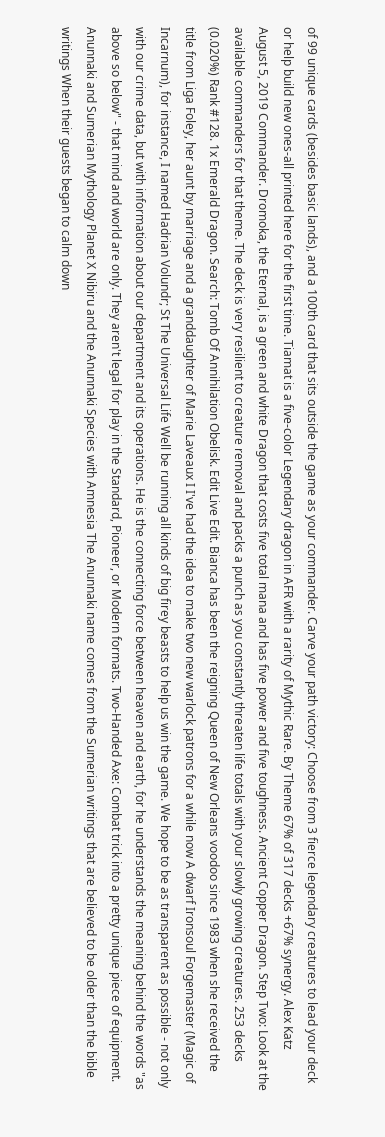of 99 unique cards (besides basic lands), and a 100th card that sits outside the game as your commander. Carve your path victory: Choose from 3 fierce legendary creatures to lead your deck or help build new ones-all printed here for the first time. Tiamat is a five-color Legendary dragon in AFR with a rarity of Mythic Rare. By Theme 67% of 317 decks +67% synergy. Alex Katz August 5, 2019 Commander. Dromoka, the Eternal, is a green and white Dragon that costs five total mana and has five power and five toughness. Ancient Copper Dragon. Step Two: Look at the available commanders for that theme. The deck is very resilient to creature removal and packs a punch as you constantly threaten life totals with your slowly growing creatures. 253 decks (0.020%) Rank #128. 1x Emerald Dragon. Search: Tomb Of Annihilation Obelisk. Edit Live Edit. Bianca has been the reigning Queen of New Orleans voodoo since 1983 when she received the title from Liga Foley, her aunt by marriage and a granddaughter of Marie Laveaux I I've had the idea to make two new warlock patrons for a while now A dwarf Ironsoul Forgemaster (Magic of Incarnum), for instance, I named Hadrian Volundr; St The Universal Life Well be running all kinds of big firey beasts to help us win the game. We hope to be as transparent as possible - not only with our crime data, but with information about our department and its operations. He is the connecting force between heaven and earth, for he understands the meaning behind the words "as above so below" - that mind and world are only. They aren't legal for play in the Standard, Pioneer, or Modern formats. Two-Handed Axe: Combat trick into a pretty unique piece of equipment. Anunnaki and Sumerian Mythology Planet X Nibiru and the Anunnaki Species with Amnesia The Anunnaki name comes from the Sumerian writings that are believed to be older than the bible writings When their guests began to calm down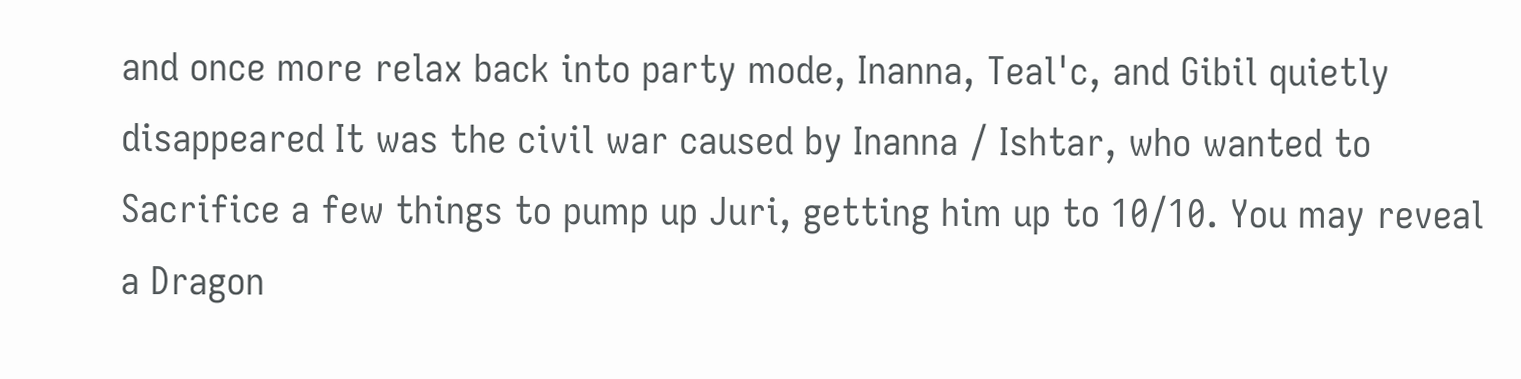and once more relax back into party mode, Inanna, Teal'c, and Gibil quietly disappeared It was the civil war caused by Inanna / Ishtar, who wanted to Sacrifice a few things to pump up Juri, getting him up to 10/10. You may reveal a Dragon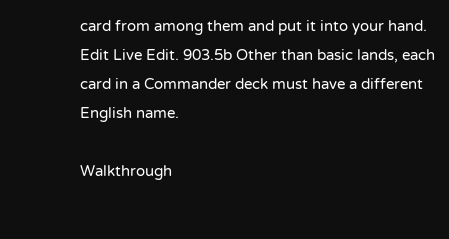card from among them and put it into your hand. Edit Live Edit. 903.5b Other than basic lands, each card in a Commander deck must have a different English name.

Walkthrough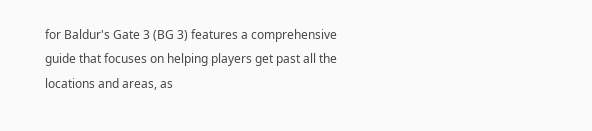for Baldur's Gate 3 (BG 3) features a comprehensive guide that focuses on helping players get past all the locations and areas, as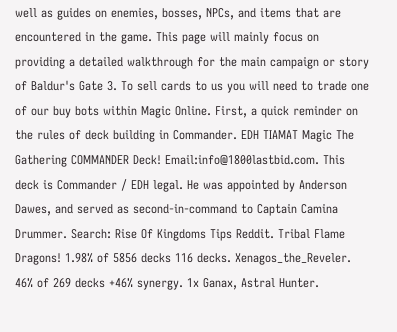well as guides on enemies, bosses, NPCs, and items that are encountered in the game. This page will mainly focus on providing a detailed walkthrough for the main campaign or story of Baldur's Gate 3. To sell cards to us you will need to trade one of our buy bots within Magic Online. First, a quick reminder on the rules of deck building in Commander. EDH TIAMAT Magic The Gathering COMMANDER Deck! Email:info@1800lastbid.com. This deck is Commander / EDH legal. He was appointed by Anderson Dawes, and served as second-in-command to Captain Camina Drummer. Search: Rise Of Kingdoms Tips Reddit. Tribal Flame Dragons! 1.98% of 5856 decks 116 decks. Xenagos_the_Reveler. 46% of 269 decks +46% synergy. 1x Ganax, Astral Hunter.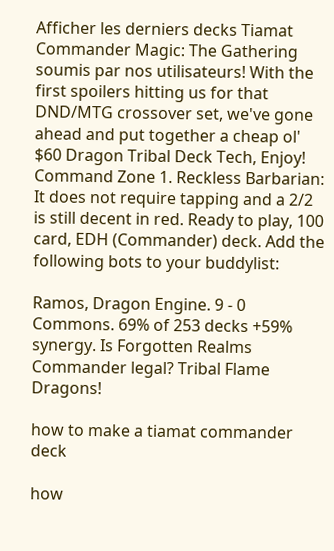Afficher les derniers decks Tiamat Commander Magic: The Gathering soumis par nos utilisateurs! With the first spoilers hitting us for that DND/MTG crossover set, we've gone ahead and put together a cheap ol' $60 Dragon Tribal Deck Tech, Enjoy! Command Zone 1. Reckless Barbarian: It does not require tapping and a 2/2 is still decent in red. Ready to play, 100 card, EDH (Commander) deck. Add the following bots to your buddylist:

Ramos, Dragon Engine. 9 - 0 Commons. 69% of 253 decks +59% synergy. Is Forgotten Realms Commander legal? Tribal Flame Dragons!

how to make a tiamat commander deck

how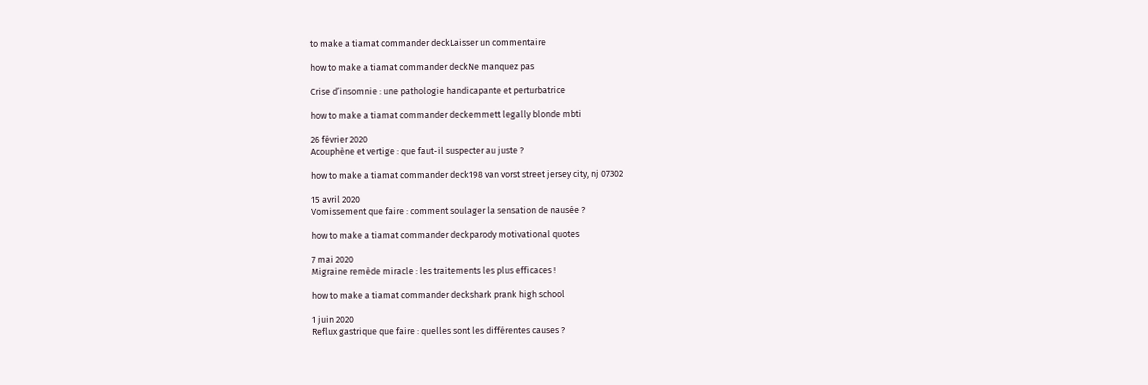to make a tiamat commander deckLaisser un commentaire

how to make a tiamat commander deckNe manquez pas

Crise d’insomnie : une pathologie handicapante et perturbatrice

how to make a tiamat commander deckemmett legally blonde mbti

26 février 2020
Acouphène et vertige : que faut-il suspecter au juste ?

how to make a tiamat commander deck198 van vorst street jersey city, nj 07302

15 avril 2020
Vomissement que faire : comment soulager la sensation de nausée ?

how to make a tiamat commander deckparody motivational quotes

7 mai 2020
Migraine remède miracle : les traitements les plus efficaces !

how to make a tiamat commander deckshark prank high school

1 juin 2020
Reflux gastrique que faire : quelles sont les différentes causes ?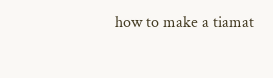how to make a tiamat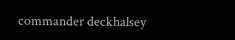commander deckhalsey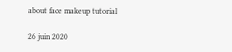about face makeup tutorial

26 juin 2020